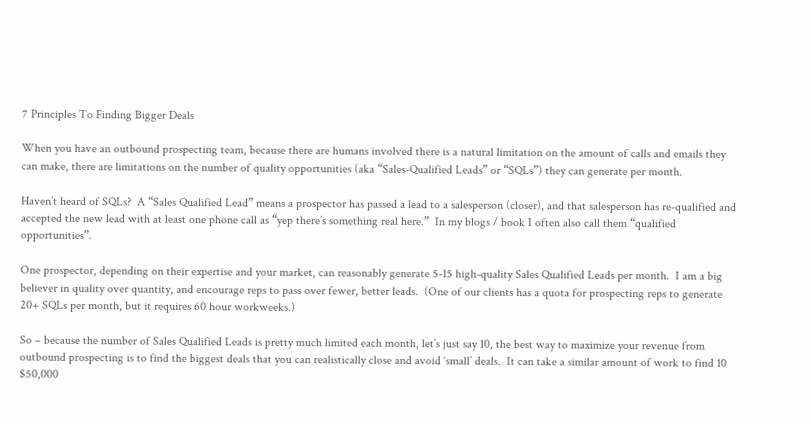7 Principles To Finding Bigger Deals

When you have an outbound prospecting team, because there are humans involved there is a natural limitation on the amount of calls and emails they can make, there are limitations on the number of quality opportunities (aka “Sales-Qualified Leads” or “SQLs”) they can generate per month.

Haven’t heard of SQLs?  A “Sales Qualified Lead” means a prospector has passed a lead to a salesperson (closer), and that salesperson has re-qualified and accepted the new lead with at least one phone call as “yep there’s something real here.”  In my blogs / book I often also call them “qualified opportunities”.

One prospector, depending on their expertise and your market, can reasonably generate 5-15 high-quality Sales Qualified Leads per month.  I am a big believer in quality over quantity, and encourage reps to pass over fewer, better leads.  (One of our clients has a quota for prospecting reps to generate 20+ SQLs per month, but it requires 60 hour workweeks.)

So – because the number of Sales Qualified Leads is pretty much limited each month, let’s just say 10, the best way to maximize your revenue from outbound prospecting is to find the biggest deals that you can realistically close and avoid ‘small’ deals.  It can take a similar amount of work to find 10 $50,000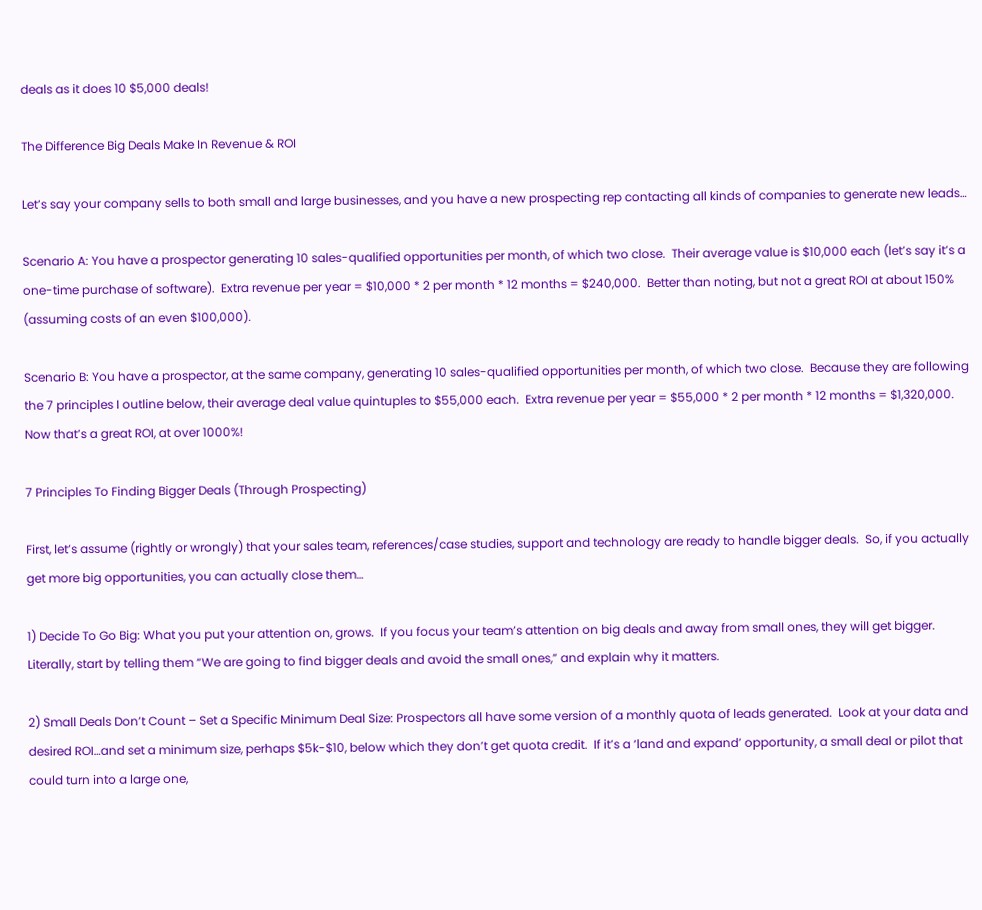deals as it does 10 $5,000 deals!

The Difference Big Deals Make In Revenue & ROI

Let’s say your company sells to both small and large businesses, and you have a new prospecting rep contacting all kinds of companies to generate new leads…

Scenario A: You have a prospector generating 10 sales-qualified opportunities per month, of which two close.  Their average value is $10,000 each (let’s say it’s a one-time purchase of software).  Extra revenue per year = $10,000 * 2 per month * 12 months = $240,000.  Better than noting, but not a great ROI at about 150% (assuming costs of an even $100,000).

Scenario B: You have a prospector, at the same company, generating 10 sales-qualified opportunities per month, of which two close.  Because they are following the 7 principles I outline below, their average deal value quintuples to $55,000 each.  Extra revenue per year = $55,000 * 2 per month * 12 months = $1,320,000.  Now that’s a great ROI, at over 1000%!

7 Principles To Finding Bigger Deals (Through Prospecting)

First, let’s assume (rightly or wrongly) that your sales team, references/case studies, support and technology are ready to handle bigger deals.  So, if you actually get more big opportunities, you can actually close them…

1) Decide To Go Big: What you put your attention on, grows.  If you focus your team’s attention on big deals and away from small ones, they will get bigger.  Literally, start by telling them “We are going to find bigger deals and avoid the small ones,” and explain why it matters.

2) Small Deals Don’t Count – Set a Specific Minimum Deal Size: Prospectors all have some version of a monthly quota of leads generated.  Look at your data and desired ROI…and set a minimum size, perhaps $5k-$10, below which they don’t get quota credit.  If it’s a ‘land and expand’ opportunity, a small deal or pilot that could turn into a large one,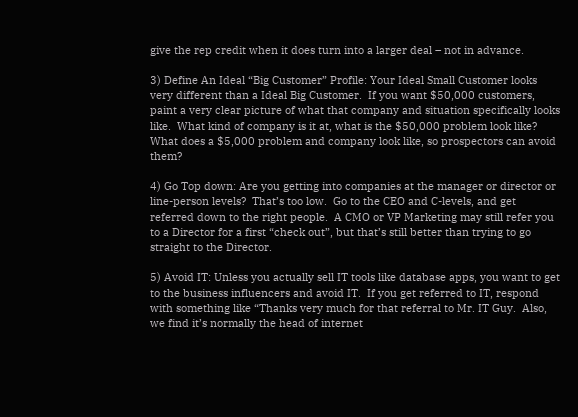give the rep credit when it does turn into a larger deal – not in advance.

3) Define An Ideal “Big Customer” Profile: Your Ideal Small Customer looks very different than a Ideal Big Customer.  If you want $50,000 customers, paint a very clear picture of what that company and situation specifically looks like.  What kind of company is it at, what is the $50,000 problem look like?  What does a $5,000 problem and company look like, so prospectors can avoid them?

4) Go Top down: Are you getting into companies at the manager or director or line-person levels?  That’s too low.  Go to the CEO and C-levels, and get referred down to the right people.  A CMO or VP Marketing may still refer you to a Director for a first “check out”, but that’s still better than trying to go straight to the Director.

5) Avoid IT: Unless you actually sell IT tools like database apps, you want to get to the business influencers and avoid IT.  If you get referred to IT, respond with something like “Thanks very much for that referral to Mr. IT Guy.  Also, we find it’s normally the head of internet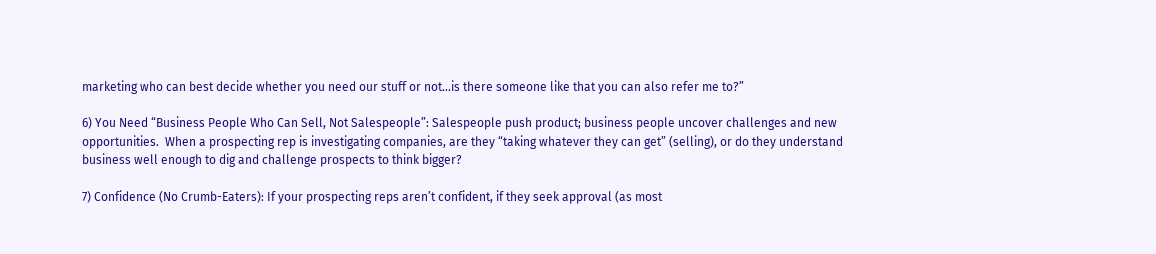marketing who can best decide whether you need our stuff or not…is there someone like that you can also refer me to?”

6) You Need “Business People Who Can Sell, Not Salespeople”: Salespeople push product; business people uncover challenges and new opportunities.  When a prospecting rep is investigating companies, are they “taking whatever they can get” (selling), or do they understand business well enough to dig and challenge prospects to think bigger?

7) Confidence (No Crumb-Eaters): If your prospecting reps aren’t confident, if they seek approval (as most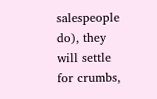salespeople do), they will settle for crumbs,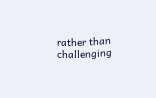rather than challenging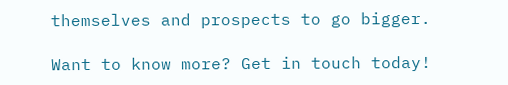themselves and prospects to go bigger.

Want to know more? Get in touch today!